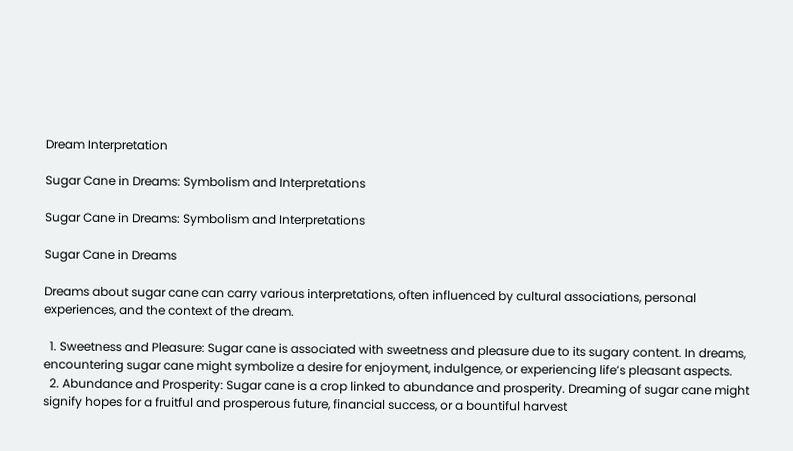Dream Interpretation

Sugar Cane in Dreams: Symbolism and Interpretations

Sugar Cane in Dreams: Symbolism and Interpretations

Sugar Cane in Dreams

Dreams about sugar cane can carry various interpretations, often influenced by cultural associations, personal experiences, and the context of the dream.

  1. Sweetness and Pleasure: Sugar cane is associated with sweetness and pleasure due to its sugary content. In dreams, encountering sugar cane might symbolize a desire for enjoyment, indulgence, or experiencing life’s pleasant aspects.
  2. Abundance and Prosperity: Sugar cane is a crop linked to abundance and prosperity. Dreaming of sugar cane might signify hopes for a fruitful and prosperous future, financial success, or a bountiful harvest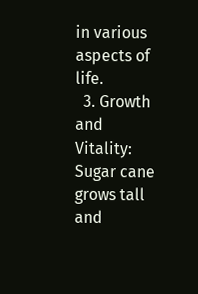in various aspects of life.
  3. Growth and Vitality: Sugar cane grows tall and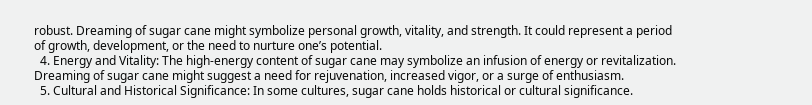robust. Dreaming of sugar cane might symbolize personal growth, vitality, and strength. It could represent a period of growth, development, or the need to nurture one’s potential.
  4. Energy and Vitality: The high-energy content of sugar cane may symbolize an infusion of energy or revitalization. Dreaming of sugar cane might suggest a need for rejuvenation, increased vigor, or a surge of enthusiasm.
  5. Cultural and Historical Significance: In some cultures, sugar cane holds historical or cultural significance.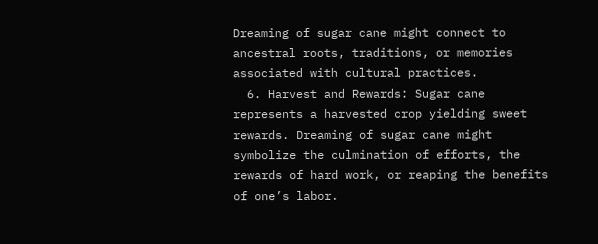Dreaming of sugar cane might connect to ancestral roots, traditions, or memories associated with cultural practices.
  6. Harvest and Rewards: Sugar cane represents a harvested crop yielding sweet rewards. Dreaming of sugar cane might symbolize the culmination of efforts, the rewards of hard work, or reaping the benefits of one’s labor.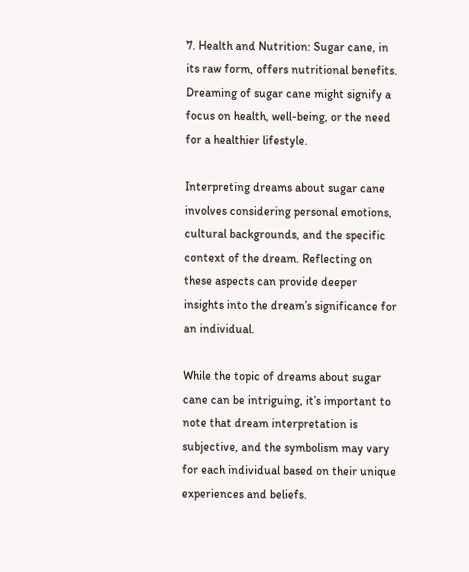7. Health and Nutrition: Sugar cane, in its raw form, offers nutritional benefits. Dreaming of sugar cane might signify a focus on health, well-being, or the need for a healthier lifestyle.

Interpreting dreams about sugar cane involves considering personal emotions, cultural backgrounds, and the specific context of the dream. Reflecting on these aspects can provide deeper insights into the dream’s significance for an individual.

While the topic of dreams about sugar cane can be intriguing, it’s important to note that dream interpretation is subjective, and the symbolism may vary for each individual based on their unique experiences and beliefs.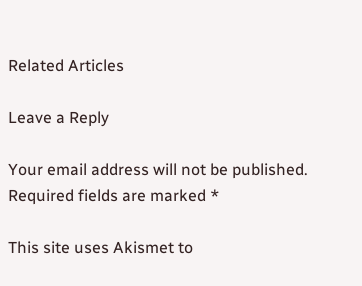Related Articles

Leave a Reply

Your email address will not be published. Required fields are marked *

This site uses Akismet to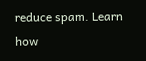reduce spam. Learn how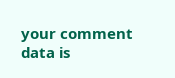your comment data is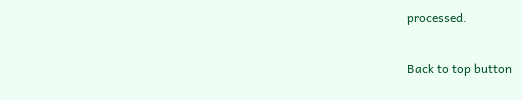processed.

Back to top button